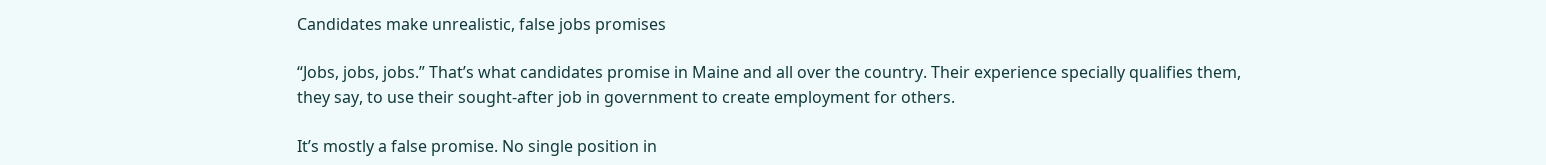Candidates make unrealistic, false jobs promises

“Jobs, jobs, jobs.” That’s what candidates promise in Maine and all over the country. Their experience specially qualifies them, they say, to use their sought-after job in government to create employment for others.

It’s mostly a false promise. No single position in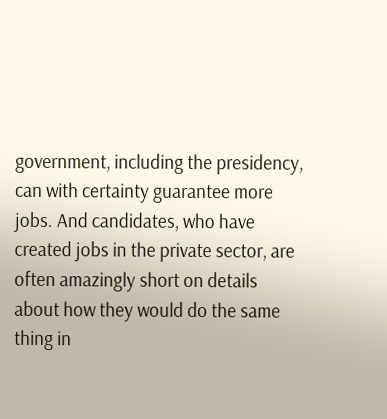government, including the presidency, can with certainty guarantee more jobs. And candidates, who have created jobs in the private sector, are often amazingly short on details about how they would do the same thing in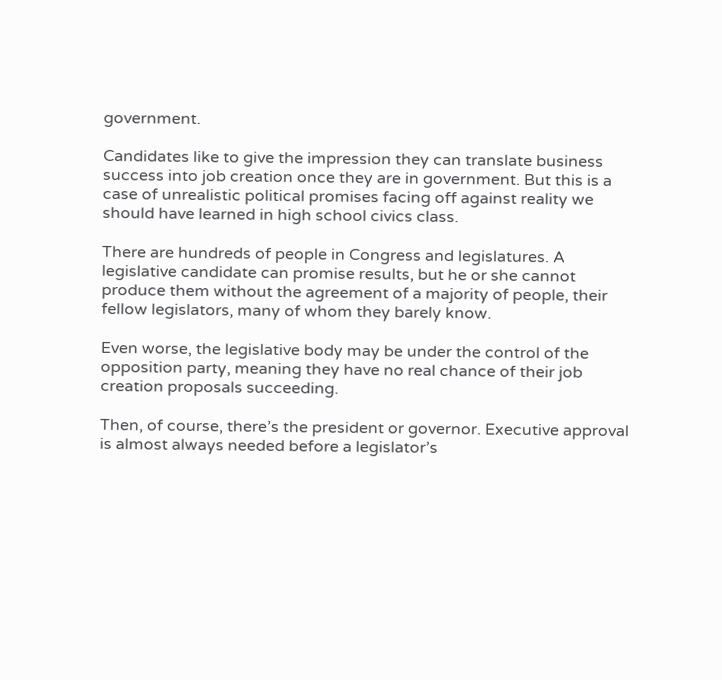government.

Candidates like to give the impression they can translate business success into job creation once they are in government. But this is a case of unrealistic political promises facing off against reality we should have learned in high school civics class.

There are hundreds of people in Congress and legislatures. A legislative candidate can promise results, but he or she cannot produce them without the agreement of a majority of people, their fellow legislators, many of whom they barely know.

Even worse, the legislative body may be under the control of the opposition party, meaning they have no real chance of their job creation proposals succeeding.

Then, of course, there’s the president or governor. Executive approval is almost always needed before a legislator’s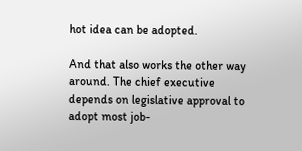hot idea can be adopted.

And that also works the other way around. The chief executive depends on legislative approval to adopt most job-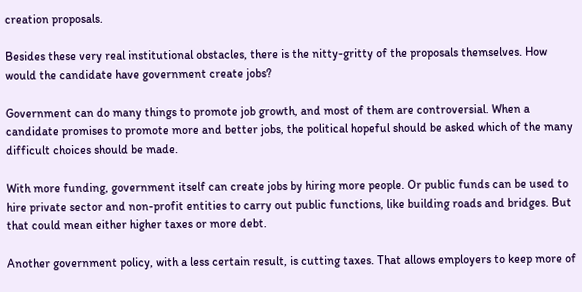creation proposals.

Besides these very real institutional obstacles, there is the nitty-gritty of the proposals themselves. How would the candidate have government create jobs?

Government can do many things to promote job growth, and most of them are controversial. When a candidate promises to promote more and better jobs, the political hopeful should be asked which of the many difficult choices should be made.

With more funding, government itself can create jobs by hiring more people. Or public funds can be used to hire private sector and non-profit entities to carry out public functions, like building roads and bridges. But that could mean either higher taxes or more debt.

Another government policy, with a less certain result, is cutting taxes. That allows employers to keep more of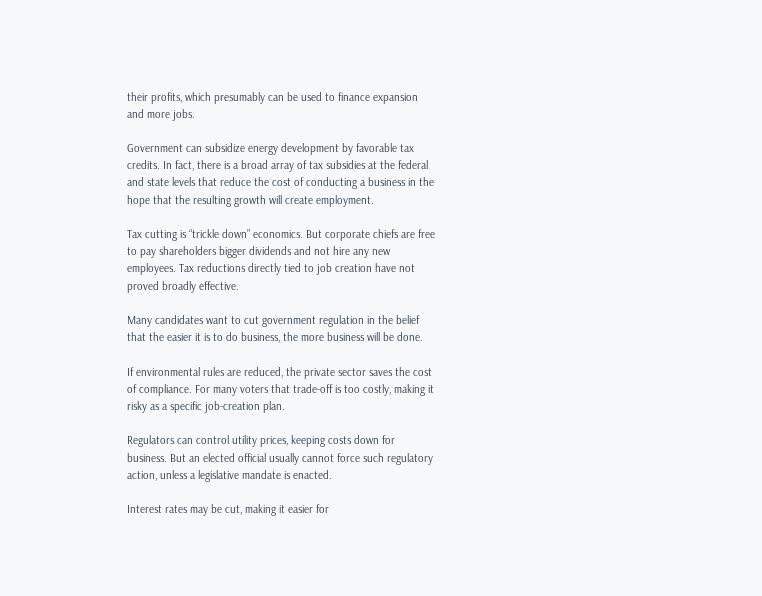their profits, which presumably can be used to finance expansion and more jobs.

Government can subsidize energy development by favorable tax credits. In fact, there is a broad array of tax subsidies at the federal and state levels that reduce the cost of conducting a business in the hope that the resulting growth will create employment.

Tax cutting is “trickle down” economics. But corporate chiefs are free to pay shareholders bigger dividends and not hire any new employees. Tax reductions directly tied to job creation have not proved broadly effective.

Many candidates want to cut government regulation in the belief that the easier it is to do business, the more business will be done.

If environmental rules are reduced, the private sector saves the cost of compliance. For many voters that trade-off is too costly, making it risky as a specific job-creation plan.

Regulators can control utility prices, keeping costs down for business. But an elected official usually cannot force such regulatory action, unless a legislative mandate is enacted.

Interest rates may be cut, making it easier for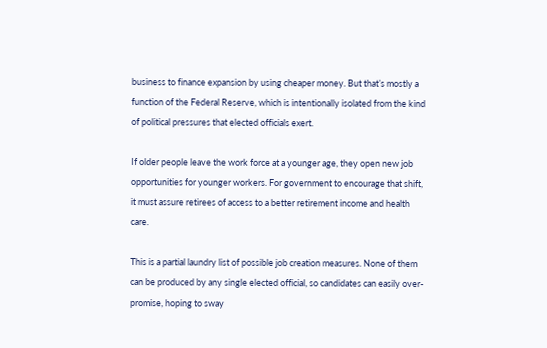business to finance expansion by using cheaper money. But that’s mostly a function of the Federal Reserve, which is intentionally isolated from the kind of political pressures that elected officials exert.

If older people leave the work force at a younger age, they open new job opportunities for younger workers. For government to encourage that shift, it must assure retirees of access to a better retirement income and health care.

This is a partial laundry list of possible job creation measures. None of them can be produced by any single elected official, so candidates can easily over-promise, hoping to sway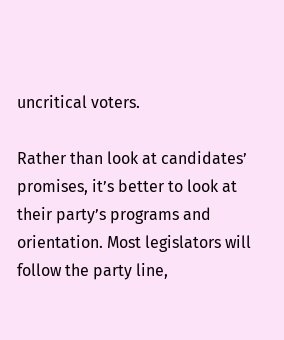uncritical voters.

Rather than look at candidates’ promises, it’s better to look at their party’s programs and orientation. Most legislators will follow the party line,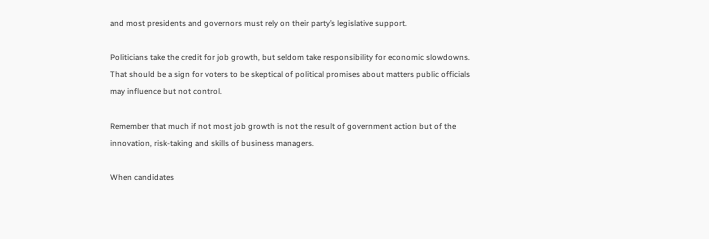and most presidents and governors must rely on their party’s legislative support.

Politicians take the credit for job growth, but seldom take responsibility for economic slowdowns. That should be a sign for voters to be skeptical of political promises about matters public officials may influence but not control.

Remember that much if not most job growth is not the result of government action but of the innovation, risk-taking and skills of business managers.

When candidates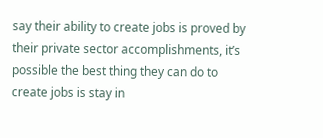say their ability to create jobs is proved by their private sector accomplishments, it’s possible the best thing they can do to create jobs is stay in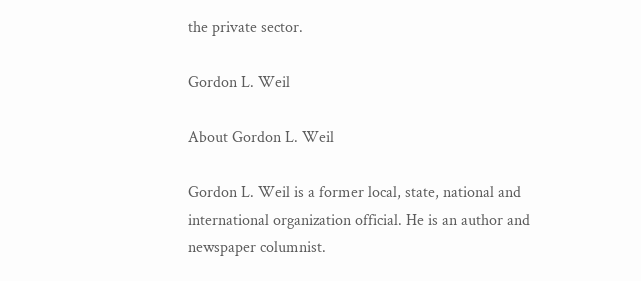the private sector.

Gordon L. Weil

About Gordon L. Weil

Gordon L. Weil is a former local, state, national and international organization official. He is an author and newspaper columnist.